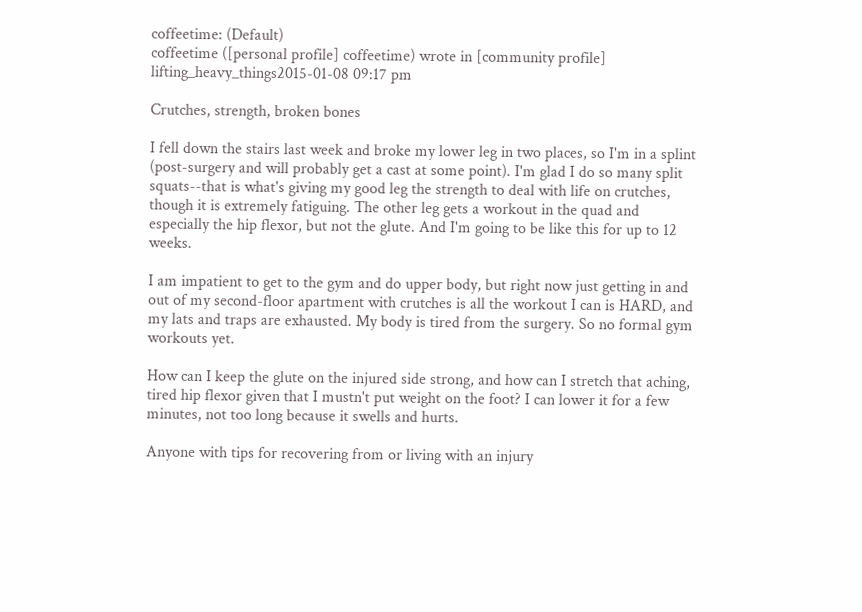coffeetime: (Default)
coffeetime ([personal profile] coffeetime) wrote in [community profile] lifting_heavy_things2015-01-08 09:17 pm

Crutches, strength, broken bones

I fell down the stairs last week and broke my lower leg in two places, so I'm in a splint (post-surgery and will probably get a cast at some point). I'm glad I do so many split squats--that is what's giving my good leg the strength to deal with life on crutches, though it is extremely fatiguing. The other leg gets a workout in the quad and especially the hip flexor, but not the glute. And I'm going to be like this for up to 12 weeks.

I am impatient to get to the gym and do upper body, but right now just getting in and out of my second-floor apartment with crutches is all the workout I can is HARD, and my lats and traps are exhausted. My body is tired from the surgery. So no formal gym workouts yet.

How can I keep the glute on the injured side strong, and how can I stretch that aching, tired hip flexor given that I mustn't put weight on the foot? I can lower it for a few minutes, not too long because it swells and hurts.

Anyone with tips for recovering from or living with an injury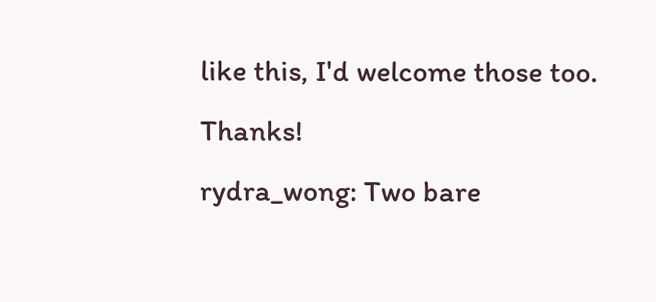like this, I'd welcome those too. Thanks!
rydra_wong: Two bare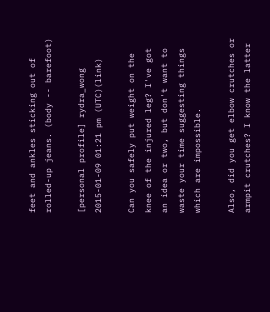feet and ankles sticking out of rolled-up jeans. (body -- barefoot)

[personal profile] rydra_wong 2015-01-09 01:21 pm (UTC)(link)

Can you safely put weight on the knee of the injured leg? I've got an idea or two, but don't want to waste your time suggesting things which are impossible.

Also, did you get elbow crutches or armpit crutches? I know the latter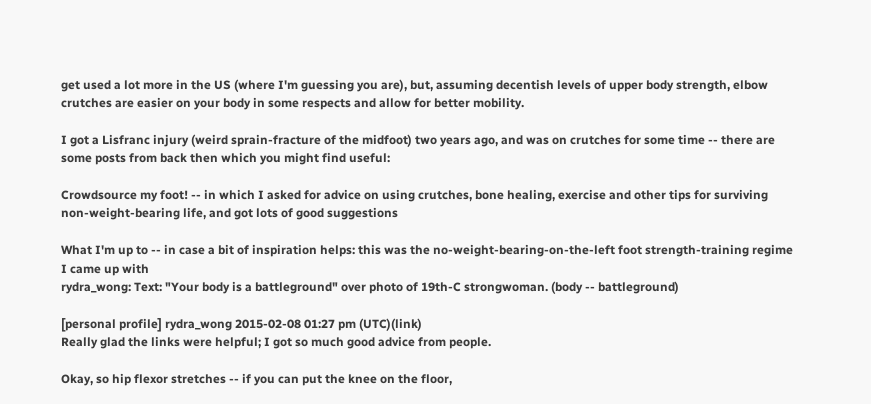get used a lot more in the US (where I'm guessing you are), but, assuming decentish levels of upper body strength, elbow crutches are easier on your body in some respects and allow for better mobility.

I got a Lisfranc injury (weird sprain-fracture of the midfoot) two years ago, and was on crutches for some time -- there are some posts from back then which you might find useful:

Crowdsource my foot! -- in which I asked for advice on using crutches, bone healing, exercise and other tips for surviving non-weight-bearing life, and got lots of good suggestions

What I'm up to -- in case a bit of inspiration helps: this was the no-weight-bearing-on-the-left foot strength-training regime I came up with
rydra_wong: Text: "Your body is a battleground" over photo of 19th-C strongwoman. (body -- battleground)

[personal profile] rydra_wong 2015-02-08 01:27 pm (UTC)(link)
Really glad the links were helpful; I got so much good advice from people.

Okay, so hip flexor stretches -- if you can put the knee on the floor,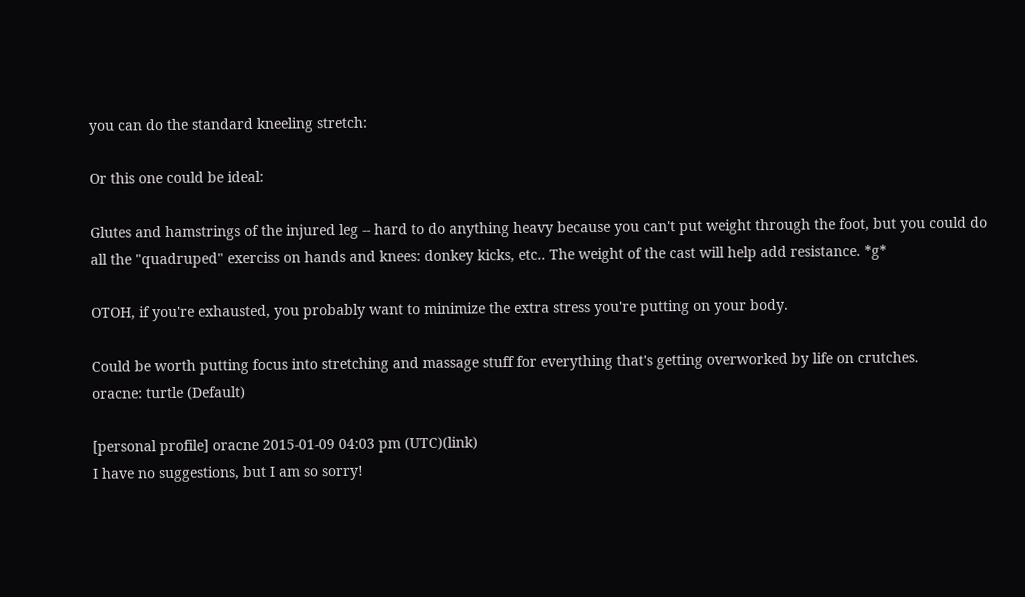you can do the standard kneeling stretch:

Or this one could be ideal:

Glutes and hamstrings of the injured leg -- hard to do anything heavy because you can't put weight through the foot, but you could do all the "quadruped" exerciss on hands and knees: donkey kicks, etc.. The weight of the cast will help add resistance. *g*

OTOH, if you're exhausted, you probably want to minimize the extra stress you're putting on your body.

Could be worth putting focus into stretching and massage stuff for everything that's getting overworked by life on crutches.
oracne: turtle (Default)

[personal profile] oracne 2015-01-09 04:03 pm (UTC)(link)
I have no suggestions, but I am so sorry!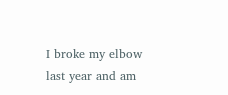I broke my elbow last year and am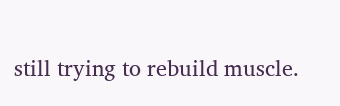still trying to rebuild muscle.